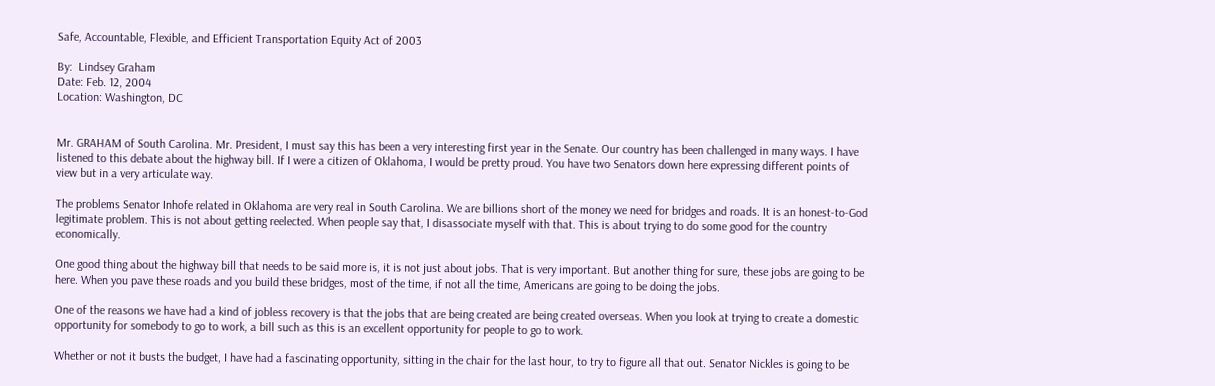Safe, Accountable, Flexible, and Efficient Transportation Equity Act of 2003

By:  Lindsey Graham
Date: Feb. 12, 2004
Location: Washington, DC


Mr. GRAHAM of South Carolina. Mr. President, I must say this has been a very interesting first year in the Senate. Our country has been challenged in many ways. I have listened to this debate about the highway bill. If I were a citizen of Oklahoma, I would be pretty proud. You have two Senators down here expressing different points of view but in a very articulate way.

The problems Senator Inhofe related in Oklahoma are very real in South Carolina. We are billions short of the money we need for bridges and roads. It is an honest-to-God legitimate problem. This is not about getting reelected. When people say that, I disassociate myself with that. This is about trying to do some good for the country economically.

One good thing about the highway bill that needs to be said more is, it is not just about jobs. That is very important. But another thing for sure, these jobs are going to be here. When you pave these roads and you build these bridges, most of the time, if not all the time, Americans are going to be doing the jobs.

One of the reasons we have had a kind of jobless recovery is that the jobs that are being created are being created overseas. When you look at trying to create a domestic opportunity for somebody to go to work, a bill such as this is an excellent opportunity for people to go to work.

Whether or not it busts the budget, I have had a fascinating opportunity, sitting in the chair for the last hour, to try to figure all that out. Senator Nickles is going to be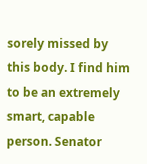sorely missed by this body. I find him to be an extremely smart, capable person. Senator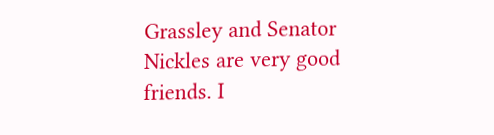Grassley and Senator Nickles are very good friends. I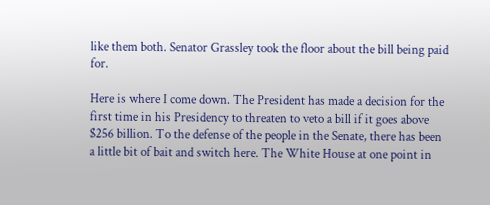like them both. Senator Grassley took the floor about the bill being paid for.

Here is where I come down. The President has made a decision for the first time in his Presidency to threaten to veto a bill if it goes above $256 billion. To the defense of the people in the Senate, there has been a little bit of bait and switch here. The White House at one point in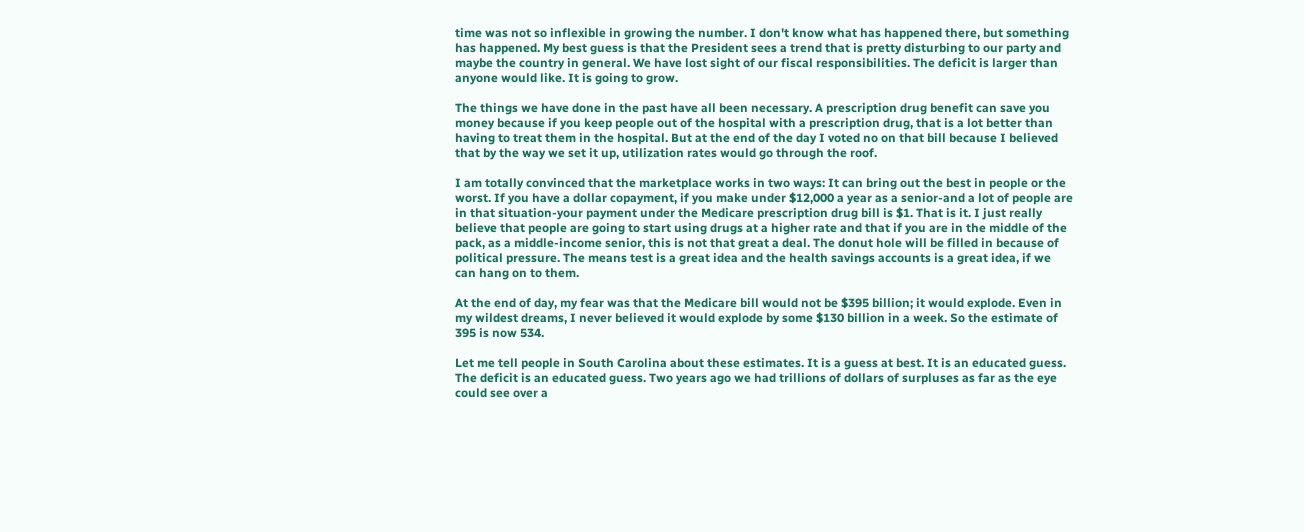time was not so inflexible in growing the number. I don't know what has happened there, but something has happened. My best guess is that the President sees a trend that is pretty disturbing to our party and maybe the country in general. We have lost sight of our fiscal responsibilities. The deficit is larger than anyone would like. It is going to grow.

The things we have done in the past have all been necessary. A prescription drug benefit can save you money because if you keep people out of the hospital with a prescription drug, that is a lot better than having to treat them in the hospital. But at the end of the day I voted no on that bill because I believed that by the way we set it up, utilization rates would go through the roof.

I am totally convinced that the marketplace works in two ways: It can bring out the best in people or the worst. If you have a dollar copayment, if you make under $12,000 a year as a senior-and a lot of people are in that situation-your payment under the Medicare prescription drug bill is $1. That is it. I just really believe that people are going to start using drugs at a higher rate and that if you are in the middle of the pack, as a middle-income senior, this is not that great a deal. The donut hole will be filled in because of political pressure. The means test is a great idea and the health savings accounts is a great idea, if we can hang on to them.

At the end of day, my fear was that the Medicare bill would not be $395 billion; it would explode. Even in my wildest dreams, I never believed it would explode by some $130 billion in a week. So the estimate of 395 is now 534.

Let me tell people in South Carolina about these estimates. It is a guess at best. It is an educated guess. The deficit is an educated guess. Two years ago we had trillions of dollars of surpluses as far as the eye could see over a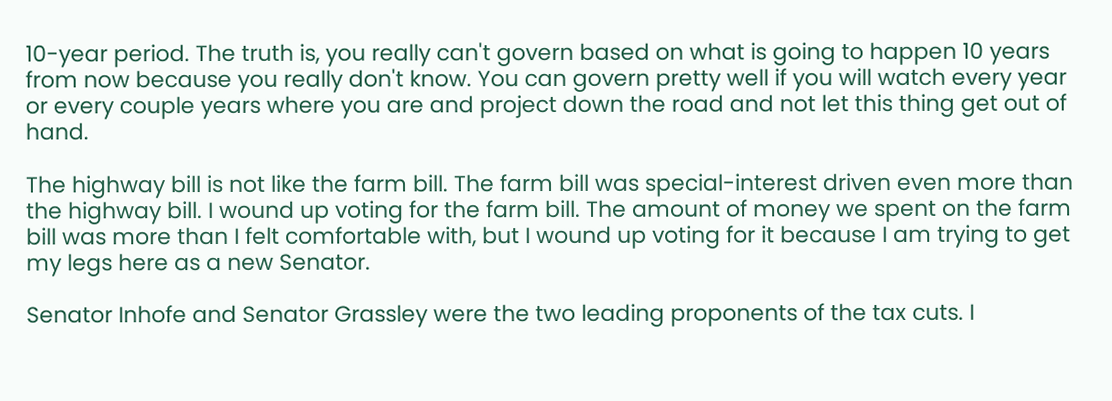10-year period. The truth is, you really can't govern based on what is going to happen 10 years from now because you really don't know. You can govern pretty well if you will watch every year or every couple years where you are and project down the road and not let this thing get out of hand.

The highway bill is not like the farm bill. The farm bill was special-interest driven even more than the highway bill. I wound up voting for the farm bill. The amount of money we spent on the farm bill was more than I felt comfortable with, but I wound up voting for it because I am trying to get my legs here as a new Senator.

Senator Inhofe and Senator Grassley were the two leading proponents of the tax cuts. I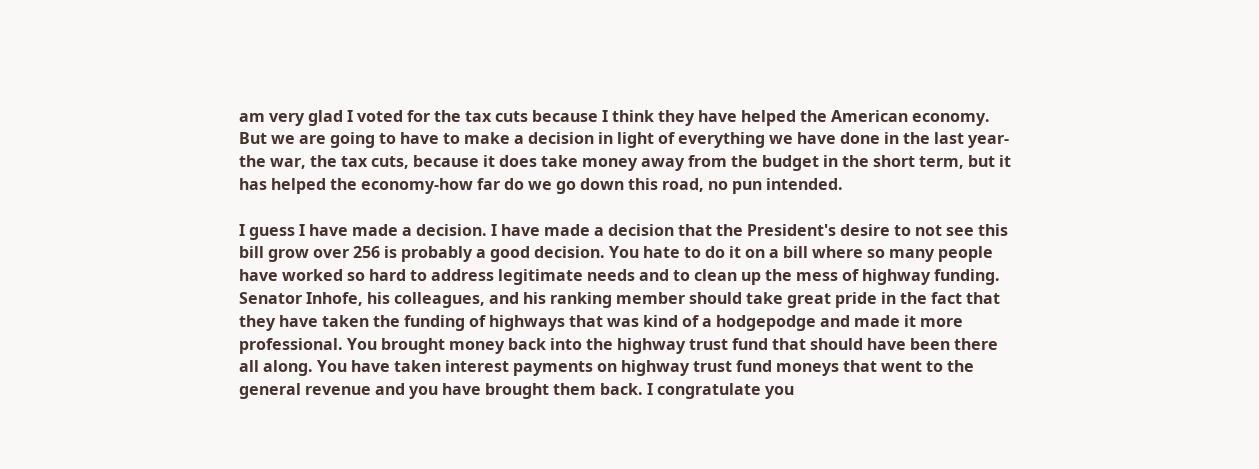am very glad I voted for the tax cuts because I think they have helped the American economy. But we are going to have to make a decision in light of everything we have done in the last year-the war, the tax cuts, because it does take money away from the budget in the short term, but it has helped the economy-how far do we go down this road, no pun intended.

I guess I have made a decision. I have made a decision that the President's desire to not see this bill grow over 256 is probably a good decision. You hate to do it on a bill where so many people have worked so hard to address legitimate needs and to clean up the mess of highway funding. Senator Inhofe, his colleagues, and his ranking member should take great pride in the fact that they have taken the funding of highways that was kind of a hodgepodge and made it more professional. You brought money back into the highway trust fund that should have been there all along. You have taken interest payments on highway trust fund moneys that went to the general revenue and you have brought them back. I congratulate you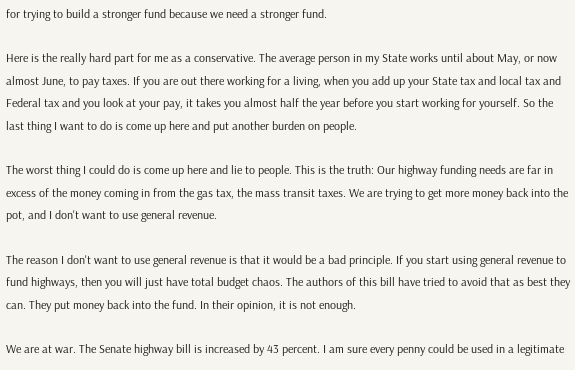for trying to build a stronger fund because we need a stronger fund.

Here is the really hard part for me as a conservative. The average person in my State works until about May, or now almost June, to pay taxes. If you are out there working for a living, when you add up your State tax and local tax and Federal tax and you look at your pay, it takes you almost half the year before you start working for yourself. So the last thing I want to do is come up here and put another burden on people.

The worst thing I could do is come up here and lie to people. This is the truth: Our highway funding needs are far in excess of the money coming in from the gas tax, the mass transit taxes. We are trying to get more money back into the pot, and I don't want to use general revenue.

The reason I don't want to use general revenue is that it would be a bad principle. If you start using general revenue to fund highways, then you will just have total budget chaos. The authors of this bill have tried to avoid that as best they can. They put money back into the fund. In their opinion, it is not enough.

We are at war. The Senate highway bill is increased by 43 percent. I am sure every penny could be used in a legitimate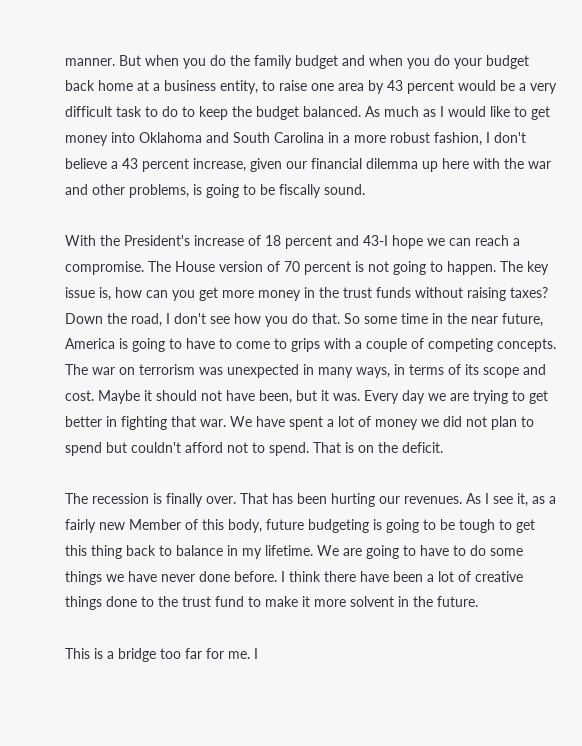manner. But when you do the family budget and when you do your budget back home at a business entity, to raise one area by 43 percent would be a very difficult task to do to keep the budget balanced. As much as I would like to get money into Oklahoma and South Carolina in a more robust fashion, I don't believe a 43 percent increase, given our financial dilemma up here with the war and other problems, is going to be fiscally sound.

With the President's increase of 18 percent and 43-I hope we can reach a compromise. The House version of 70 percent is not going to happen. The key issue is, how can you get more money in the trust funds without raising taxes? Down the road, I don't see how you do that. So some time in the near future, America is going to have to come to grips with a couple of competing concepts. The war on terrorism was unexpected in many ways, in terms of its scope and cost. Maybe it should not have been, but it was. Every day we are trying to get better in fighting that war. We have spent a lot of money we did not plan to spend but couldn't afford not to spend. That is on the deficit.

The recession is finally over. That has been hurting our revenues. As I see it, as a fairly new Member of this body, future budgeting is going to be tough to get this thing back to balance in my lifetime. We are going to have to do some things we have never done before. I think there have been a lot of creative things done to the trust fund to make it more solvent in the future.

This is a bridge too far for me. I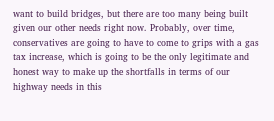want to build bridges, but there are too many being built given our other needs right now. Probably, over time, conservatives are going to have to come to grips with a gas tax increase, which is going to be the only legitimate and honest way to make up the shortfalls in terms of our highway needs in this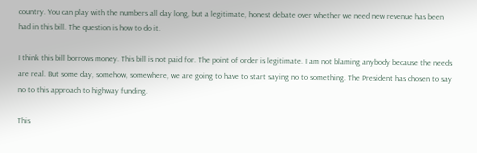country. You can play with the numbers all day long, but a legitimate, honest debate over whether we need new revenue has been had in this bill. The question is how to do it.

I think this bill borrows money. This bill is not paid for. The point of order is legitimate. I am not blaming anybody because the needs are real. But some day, somehow, somewhere, we are going to have to start saying no to something. The President has chosen to say no to this approach to highway funding.

This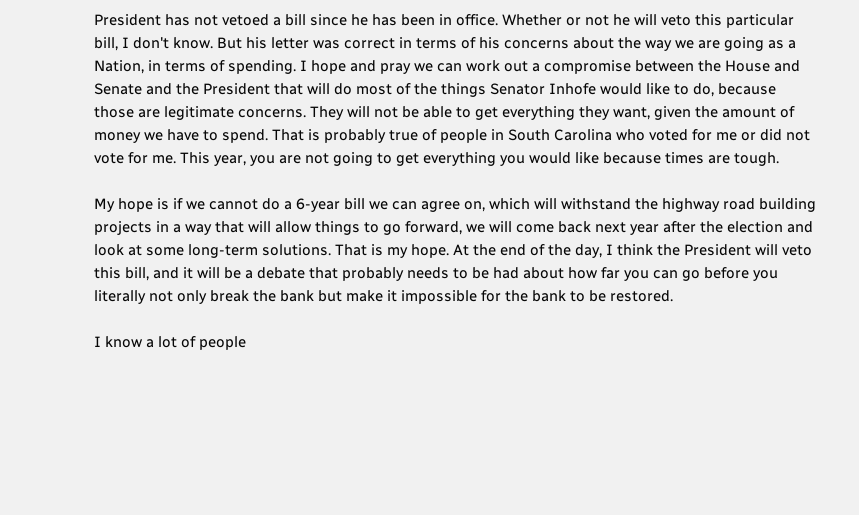President has not vetoed a bill since he has been in office. Whether or not he will veto this particular bill, I don't know. But his letter was correct in terms of his concerns about the way we are going as a Nation, in terms of spending. I hope and pray we can work out a compromise between the House and Senate and the President that will do most of the things Senator Inhofe would like to do, because those are legitimate concerns. They will not be able to get everything they want, given the amount of money we have to spend. That is probably true of people in South Carolina who voted for me or did not vote for me. This year, you are not going to get everything you would like because times are tough.

My hope is if we cannot do a 6-year bill we can agree on, which will withstand the highway road building projects in a way that will allow things to go forward, we will come back next year after the election and look at some long-term solutions. That is my hope. At the end of the day, I think the President will veto this bill, and it will be a debate that probably needs to be had about how far you can go before you literally not only break the bank but make it impossible for the bank to be restored.

I know a lot of people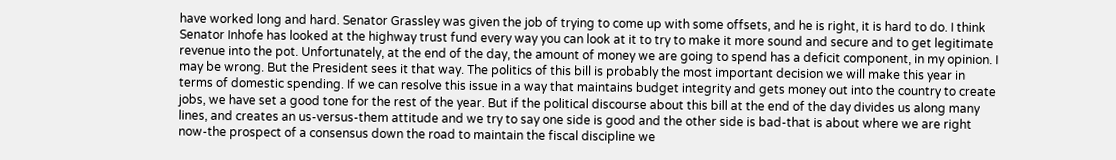have worked long and hard. Senator Grassley was given the job of trying to come up with some offsets, and he is right, it is hard to do. I think Senator Inhofe has looked at the highway trust fund every way you can look at it to try to make it more sound and secure and to get legitimate revenue into the pot. Unfortunately, at the end of the day, the amount of money we are going to spend has a deficit component, in my opinion. I may be wrong. But the President sees it that way. The politics of this bill is probably the most important decision we will make this year in terms of domestic spending. If we can resolve this issue in a way that maintains budget integrity and gets money out into the country to create jobs, we have set a good tone for the rest of the year. But if the political discourse about this bill at the end of the day divides us along many lines, and creates an us-versus-them attitude and we try to say one side is good and the other side is bad-that is about where we are right now-the prospect of a consensus down the road to maintain the fiscal discipline we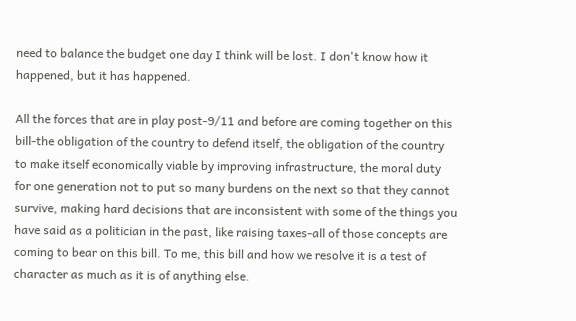need to balance the budget one day I think will be lost. I don't know how it happened, but it has happened.

All the forces that are in play post-9/11 and before are coming together on this bill-the obligation of the country to defend itself, the obligation of the country to make itself economically viable by improving infrastructure, the moral duty for one generation not to put so many burdens on the next so that they cannot survive, making hard decisions that are inconsistent with some of the things you have said as a politician in the past, like raising taxes-all of those concepts are coming to bear on this bill. To me, this bill and how we resolve it is a test of character as much as it is of anything else.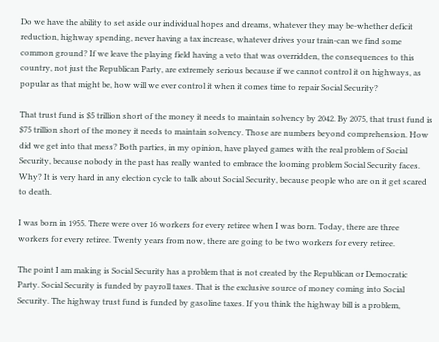Do we have the ability to set aside our individual hopes and dreams, whatever they may be-whether deficit reduction, highway spending, never having a tax increase, whatever drives your train-can we find some common ground? If we leave the playing field having a veto that was overridden, the consequences to this country, not just the Republican Party, are extremely serious because if we cannot control it on highways, as popular as that might be, how will we ever control it when it comes time to repair Social Security?

That trust fund is $5 trillion short of the money it needs to maintain solvency by 2042. By 2075, that trust fund is $75 trillion short of the money it needs to maintain solvency. Those are numbers beyond comprehension. How did we get into that mess? Both parties, in my opinion, have played games with the real problem of Social Security, because nobody in the past has really wanted to embrace the looming problem Social Security faces. Why? It is very hard in any election cycle to talk about Social Security, because people who are on it get scared to death.

I was born in 1955. There were over 16 workers for every retiree when I was born. Today, there are three workers for every retiree. Twenty years from now, there are going to be two workers for every retiree.

The point I am making is Social Security has a problem that is not created by the Republican or Democratic Party. Social Security is funded by payroll taxes. That is the exclusive source of money coming into Social Security. The highway trust fund is funded by gasoline taxes. If you think the highway bill is a problem,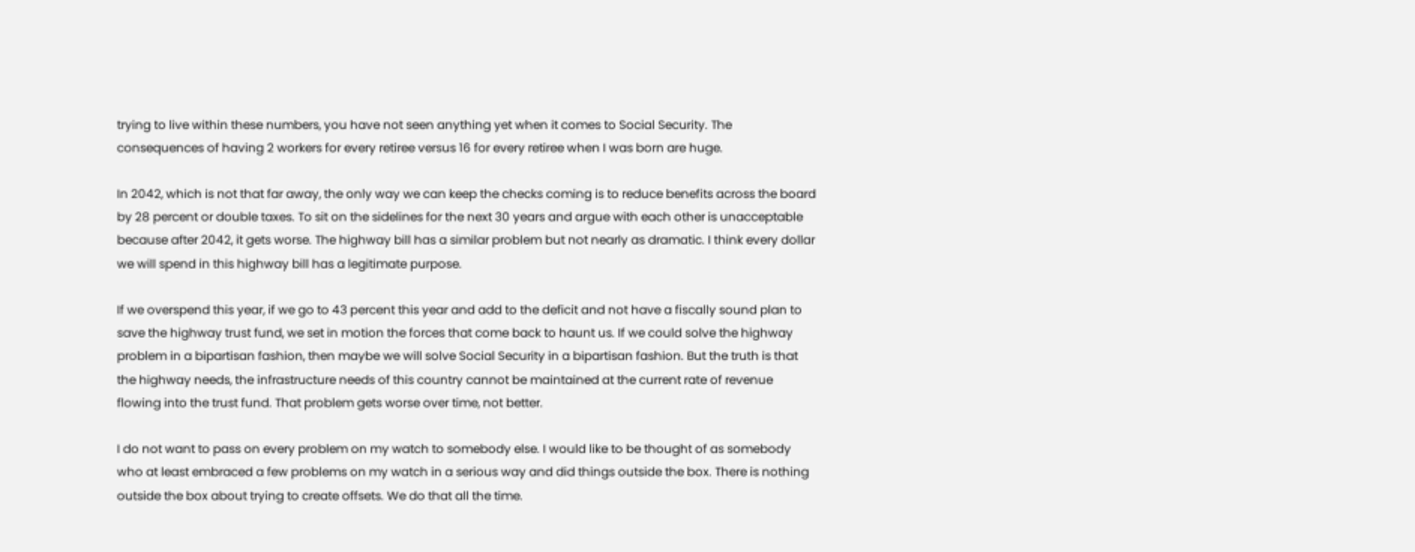trying to live within these numbers, you have not seen anything yet when it comes to Social Security. The consequences of having 2 workers for every retiree versus 16 for every retiree when I was born are huge.

In 2042, which is not that far away, the only way we can keep the checks coming is to reduce benefits across the board by 28 percent or double taxes. To sit on the sidelines for the next 30 years and argue with each other is unacceptable because after 2042, it gets worse. The highway bill has a similar problem but not nearly as dramatic. I think every dollar we will spend in this highway bill has a legitimate purpose.

If we overspend this year, if we go to 43 percent this year and add to the deficit and not have a fiscally sound plan to save the highway trust fund, we set in motion the forces that come back to haunt us. If we could solve the highway problem in a bipartisan fashion, then maybe we will solve Social Security in a bipartisan fashion. But the truth is that the highway needs, the infrastructure needs of this country cannot be maintained at the current rate of revenue flowing into the trust fund. That problem gets worse over time, not better.

I do not want to pass on every problem on my watch to somebody else. I would like to be thought of as somebody who at least embraced a few problems on my watch in a serious way and did things outside the box. There is nothing outside the box about trying to create offsets. We do that all the time.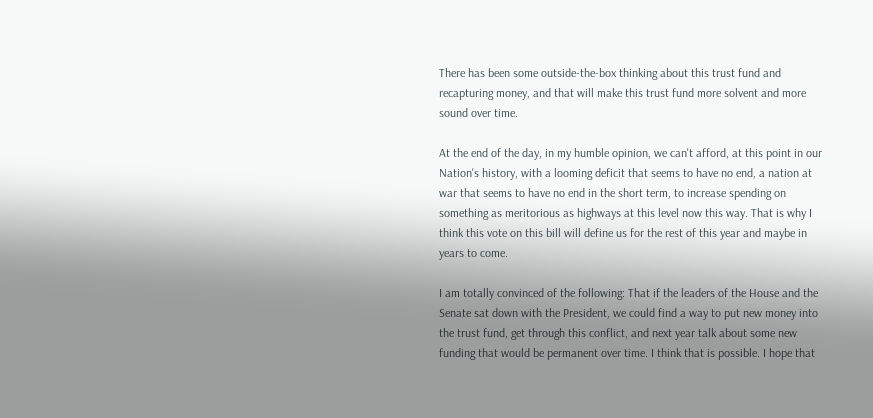There has been some outside-the-box thinking about this trust fund and recapturing money, and that will make this trust fund more solvent and more sound over time.

At the end of the day, in my humble opinion, we can't afford, at this point in our Nation's history, with a looming deficit that seems to have no end, a nation at war that seems to have no end in the short term, to increase spending on something as meritorious as highways at this level now this way. That is why I think this vote on this bill will define us for the rest of this year and maybe in years to come.

I am totally convinced of the following: That if the leaders of the House and the Senate sat down with the President, we could find a way to put new money into the trust fund, get through this conflict, and next year talk about some new funding that would be permanent over time. I think that is possible. I hope that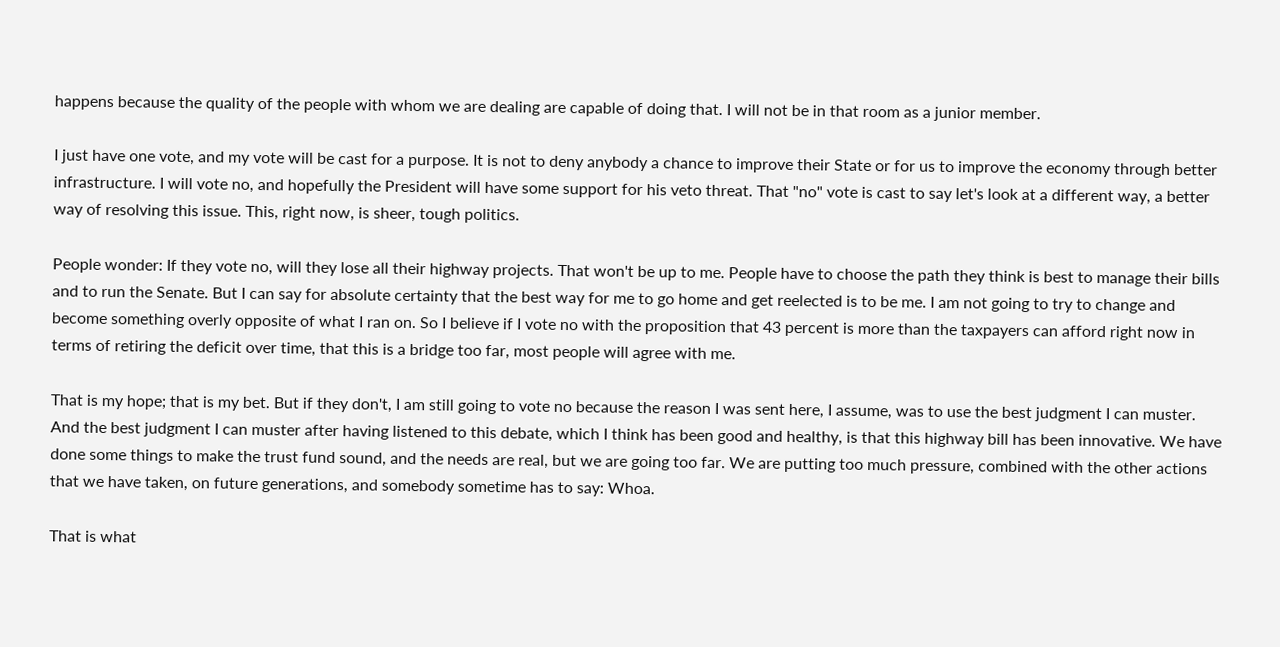happens because the quality of the people with whom we are dealing are capable of doing that. I will not be in that room as a junior member.

I just have one vote, and my vote will be cast for a purpose. It is not to deny anybody a chance to improve their State or for us to improve the economy through better infrastructure. I will vote no, and hopefully the President will have some support for his veto threat. That "no" vote is cast to say let's look at a different way, a better way of resolving this issue. This, right now, is sheer, tough politics.

People wonder: If they vote no, will they lose all their highway projects. That won't be up to me. People have to choose the path they think is best to manage their bills and to run the Senate. But I can say for absolute certainty that the best way for me to go home and get reelected is to be me. I am not going to try to change and become something overly opposite of what I ran on. So I believe if I vote no with the proposition that 43 percent is more than the taxpayers can afford right now in terms of retiring the deficit over time, that this is a bridge too far, most people will agree with me.

That is my hope; that is my bet. But if they don't, I am still going to vote no because the reason I was sent here, I assume, was to use the best judgment I can muster. And the best judgment I can muster after having listened to this debate, which I think has been good and healthy, is that this highway bill has been innovative. We have done some things to make the trust fund sound, and the needs are real, but we are going too far. We are putting too much pressure, combined with the other actions that we have taken, on future generations, and somebody sometime has to say: Whoa.

That is what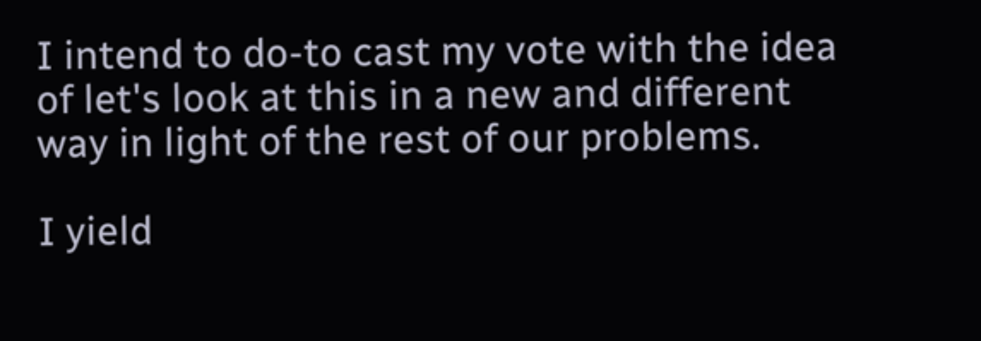I intend to do-to cast my vote with the idea of let's look at this in a new and different way in light of the rest of our problems.

I yield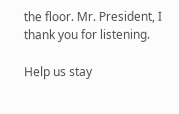the floor. Mr. President, I thank you for listening.

Help us stay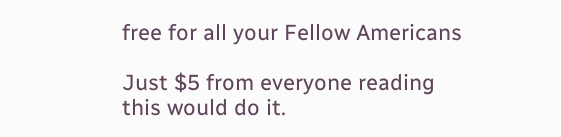free for all your Fellow Americans

Just $5 from everyone reading this would do it.